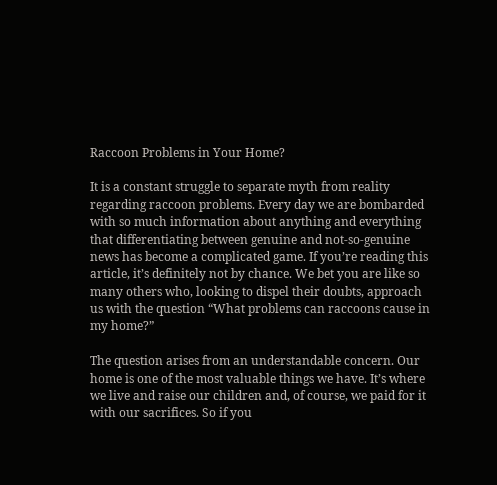Raccoon Problems in Your Home?

It is a constant struggle to separate myth from reality regarding raccoon problems. Every day we are bombarded with so much information about anything and everything that differentiating between genuine and not-so-genuine news has become a complicated game. If you’re reading this article, it’s definitely not by chance. We bet you are like so many others who, looking to dispel their doubts, approach us with the question “What problems can raccoons cause in my home?”

The question arises from an understandable concern. Our home is one of the most valuable things we have. It’s where we live and raise our children and, of course, we paid for it with our sacrifices. So if you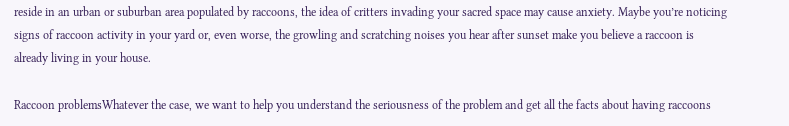reside in an urban or suburban area populated by raccoons, the idea of critters invading your sacred space may cause anxiety. Maybe you’re noticing signs of raccoon activity in your yard or, even worse, the growling and scratching noises you hear after sunset make you believe a raccoon is already living in your house.

Raccoon problemsWhatever the case, we want to help you understand the seriousness of the problem and get all the facts about having raccoons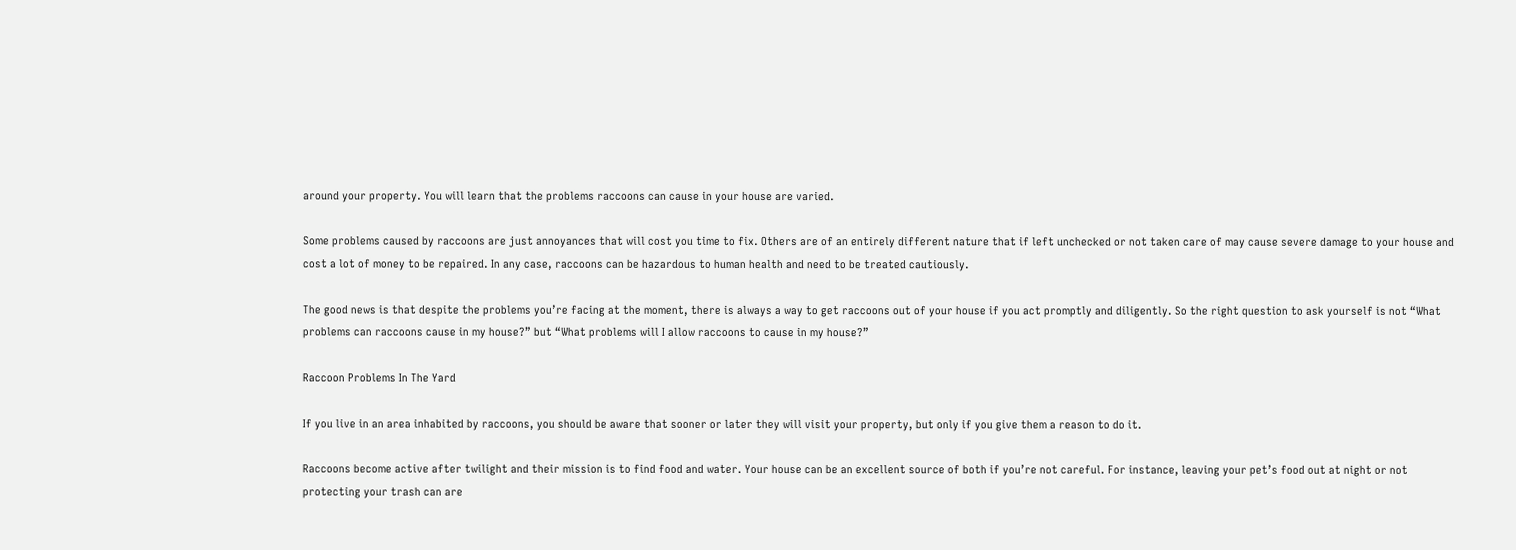around your property. You will learn that the problems raccoons can cause in your house are varied.

Some problems caused by raccoons are just annoyances that will cost you time to fix. Others are of an entirely different nature that if left unchecked or not taken care of may cause severe damage to your house and cost a lot of money to be repaired. In any case, raccoons can be hazardous to human health and need to be treated cautiously.

The good news is that despite the problems you’re facing at the moment, there is always a way to get raccoons out of your house if you act promptly and diligently. So the right question to ask yourself is not “What problems can raccoons cause in my house?” but “What problems will I allow raccoons to cause in my house?”

Raccoon Problems In The Yard

If you live in an area inhabited by raccoons, you should be aware that sooner or later they will visit your property, but only if you give them a reason to do it.

Raccoons become active after twilight and their mission is to find food and water. Your house can be an excellent source of both if you’re not careful. For instance, leaving your pet’s food out at night or not protecting your trash can are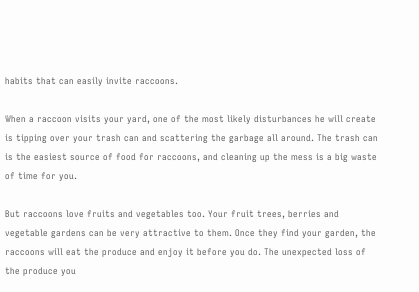habits that can easily invite raccoons.

When a raccoon visits your yard, one of the most likely disturbances he will create is tipping over your trash can and scattering the garbage all around. The trash can is the easiest source of food for raccoons, and cleaning up the mess is a big waste of time for you.

But raccoons love fruits and vegetables too. Your fruit trees, berries and vegetable gardens can be very attractive to them. Once they find your garden, the raccoons will eat the produce and enjoy it before you do. The unexpected loss of the produce you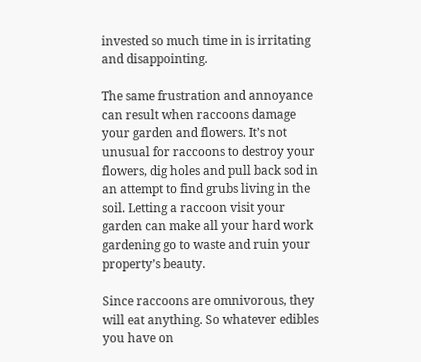invested so much time in is irritating and disappointing.

The same frustration and annoyance can result when raccoons damage your garden and flowers. It’s not unusual for raccoons to destroy your flowers, dig holes and pull back sod in an attempt to find grubs living in the soil. Letting a raccoon visit your garden can make all your hard work gardening go to waste and ruin your property’s beauty.

Since raccoons are omnivorous, they will eat anything. So whatever edibles you have on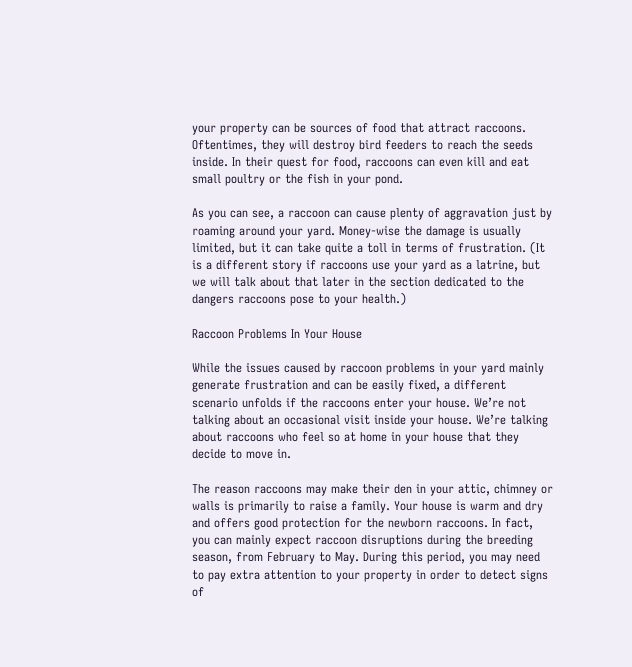your property can be sources of food that attract raccoons. Oftentimes, they will destroy bird feeders to reach the seeds inside. In their quest for food, raccoons can even kill and eat small poultry or the fish in your pond.

As you can see, a raccoon can cause plenty of aggravation just by roaming around your yard. Money-wise the damage is usually limited, but it can take quite a toll in terms of frustration. (It is a different story if raccoons use your yard as a latrine, but we will talk about that later in the section dedicated to the dangers raccoons pose to your health.)

Raccoon Problems In Your House

While the issues caused by raccoon problems in your yard mainly generate frustration and can be easily fixed, a different scenario unfolds if the raccoons enter your house. We’re not talking about an occasional visit inside your house. We’re talking about raccoons who feel so at home in your house that they decide to move in.

The reason raccoons may make their den in your attic, chimney or walls is primarily to raise a family. Your house is warm and dry and offers good protection for the newborn raccoons. In fact, you can mainly expect raccoon disruptions during the breeding season, from February to May. During this period, you may need to pay extra attention to your property in order to detect signs of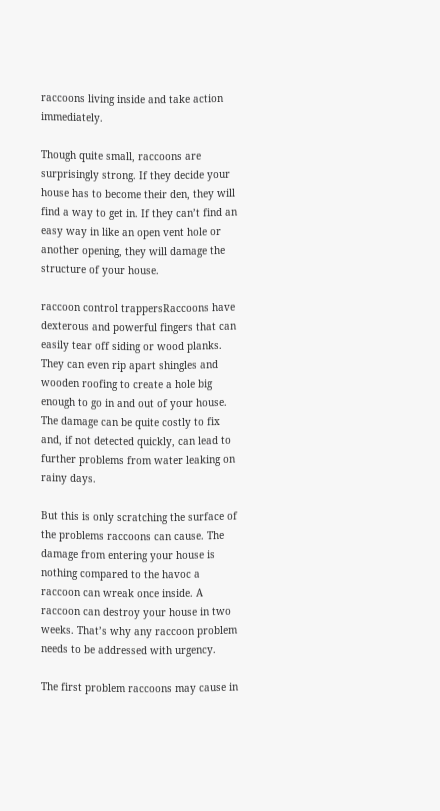raccoons living inside and take action immediately.

Though quite small, raccoons are surprisingly strong. If they decide your house has to become their den, they will find a way to get in. If they can’t find an easy way in like an open vent hole or another opening, they will damage the structure of your house.

raccoon control trappersRaccoons have dexterous and powerful fingers that can easily tear off siding or wood planks. They can even rip apart shingles and wooden roofing to create a hole big enough to go in and out of your house. The damage can be quite costly to fix and, if not detected quickly, can lead to further problems from water leaking on rainy days.

But this is only scratching the surface of the problems raccoons can cause. The damage from entering your house is nothing compared to the havoc a raccoon can wreak once inside. A raccoon can destroy your house in two weeks. That’s why any raccoon problem needs to be addressed with urgency.

The first problem raccoons may cause in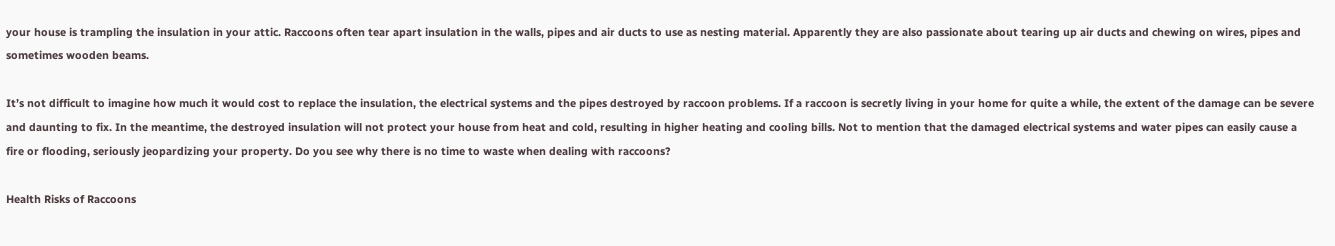your house is trampling the insulation in your attic. Raccoons often tear apart insulation in the walls, pipes and air ducts to use as nesting material. Apparently they are also passionate about tearing up air ducts and chewing on wires, pipes and sometimes wooden beams.

It’s not difficult to imagine how much it would cost to replace the insulation, the electrical systems and the pipes destroyed by raccoon problems. If a raccoon is secretly living in your home for quite a while, the extent of the damage can be severe and daunting to fix. In the meantime, the destroyed insulation will not protect your house from heat and cold, resulting in higher heating and cooling bills. Not to mention that the damaged electrical systems and water pipes can easily cause a fire or flooding, seriously jeopardizing your property. Do you see why there is no time to waste when dealing with raccoons?

Health Risks of Raccoons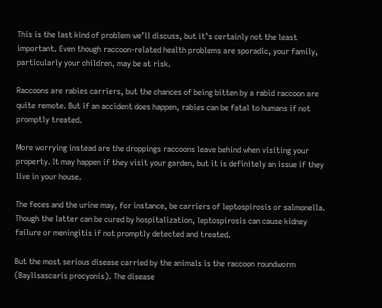This is the last kind of problem we’ll discuss, but it’s certainly not the least important. Even though raccoon-related health problems are sporadic, your family, particularly your children, may be at risk.

Raccoons are rabies carriers, but the chances of being bitten by a rabid raccoon are quite remote. But if an accident does happen, rabies can be fatal to humans if not promptly treated.

More worrying instead are the droppings raccoons leave behind when visiting your property. It may happen if they visit your garden, but it is definitely an issue if they live in your house.

The feces and the urine may, for instance, be carriers of leptospirosis or salmonella. Though the latter can be cured by hospitalization, leptospirosis can cause kidney failure or meningitis if not promptly detected and treated.

But the most serious disease carried by the animals is the raccoon roundworm (Baylisascaris procyonis). The disease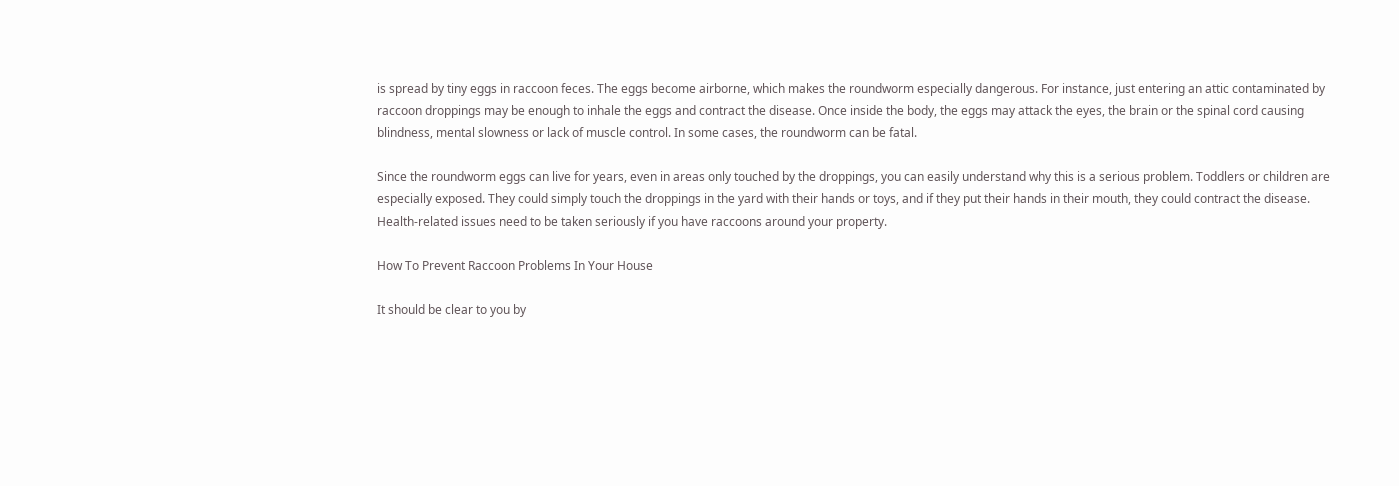is spread by tiny eggs in raccoon feces. The eggs become airborne, which makes the roundworm especially dangerous. For instance, just entering an attic contaminated by raccoon droppings may be enough to inhale the eggs and contract the disease. Once inside the body, the eggs may attack the eyes, the brain or the spinal cord causing blindness, mental slowness or lack of muscle control. In some cases, the roundworm can be fatal.

Since the roundworm eggs can live for years, even in areas only touched by the droppings, you can easily understand why this is a serious problem. Toddlers or children are especially exposed. They could simply touch the droppings in the yard with their hands or toys, and if they put their hands in their mouth, they could contract the disease. Health-related issues need to be taken seriously if you have raccoons around your property.

How To Prevent Raccoon Problems In Your House

It should be clear to you by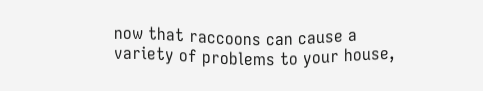now that raccoons can cause a variety of problems to your house,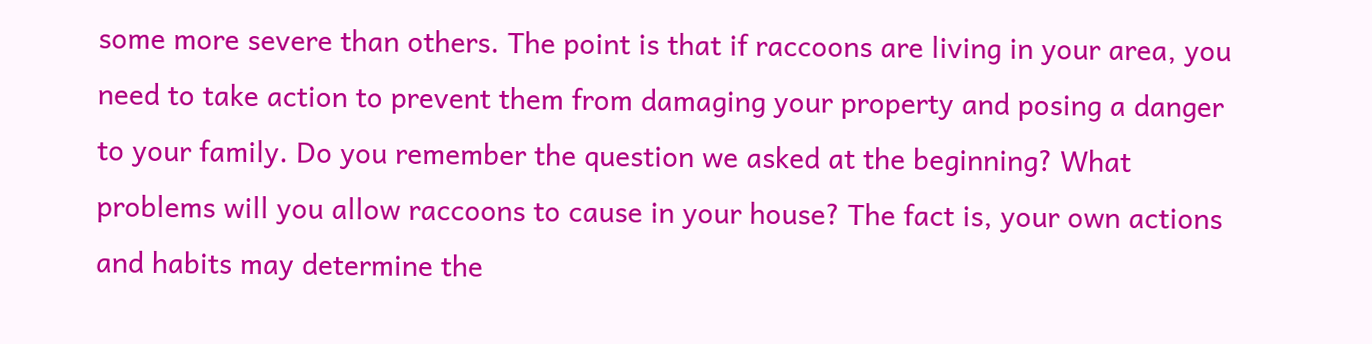some more severe than others. The point is that if raccoons are living in your area, you need to take action to prevent them from damaging your property and posing a danger to your family. Do you remember the question we asked at the beginning? What problems will you allow raccoons to cause in your house? The fact is, your own actions and habits may determine the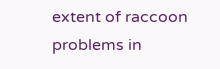extent of raccoon problems in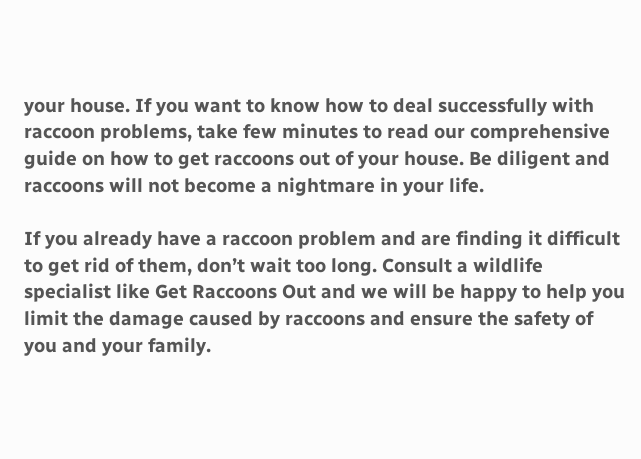your house. If you want to know how to deal successfully with raccoon problems, take few minutes to read our comprehensive guide on how to get raccoons out of your house. Be diligent and raccoons will not become a nightmare in your life.

If you already have a raccoon problem and are finding it difficult to get rid of them, don’t wait too long. Consult a wildlife specialist like Get Raccoons Out and we will be happy to help you limit the damage caused by raccoons and ensure the safety of you and your family.